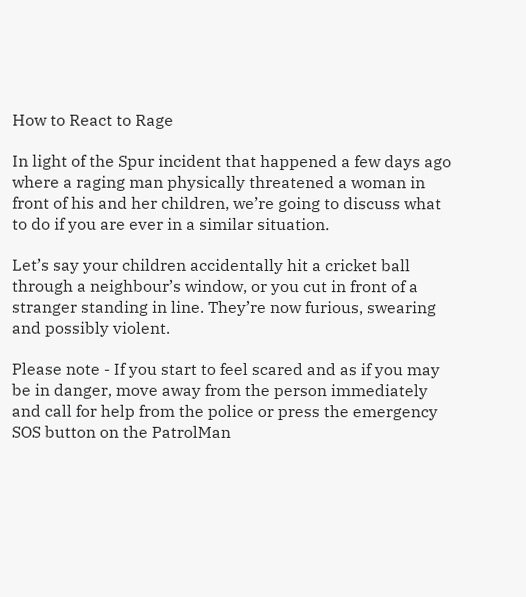How to React to Rage

In light of the Spur incident that happened a few days ago where a raging man physically threatened a woman in front of his and her children, we’re going to discuss what to do if you are ever in a similar situation.

Let’s say your children accidentally hit a cricket ball through a neighbour’s window, or you cut in front of a stranger standing in line. They’re now furious, swearing and possibly violent.

Please note - If you start to feel scared and as if you may be in danger, move away from the person immediately and call for help from the police or press the emergency SOS button on the PatrolMan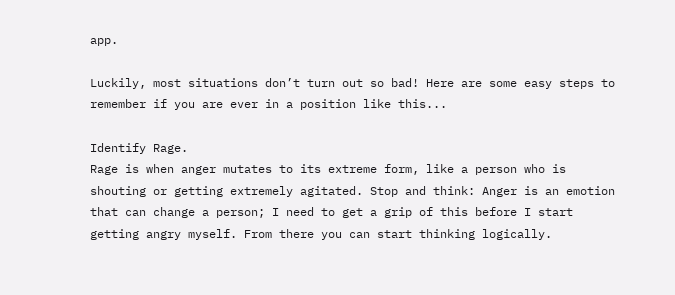app.

Luckily, most situations don’t turn out so bad! Here are some easy steps to remember if you are ever in a position like this...

Identify Rage.
Rage is when anger mutates to its extreme form, like a person who is shouting or getting extremely agitated. Stop and think: Anger is an emotion that can change a person; I need to get a grip of this before I start getting angry myself. From there you can start thinking logically.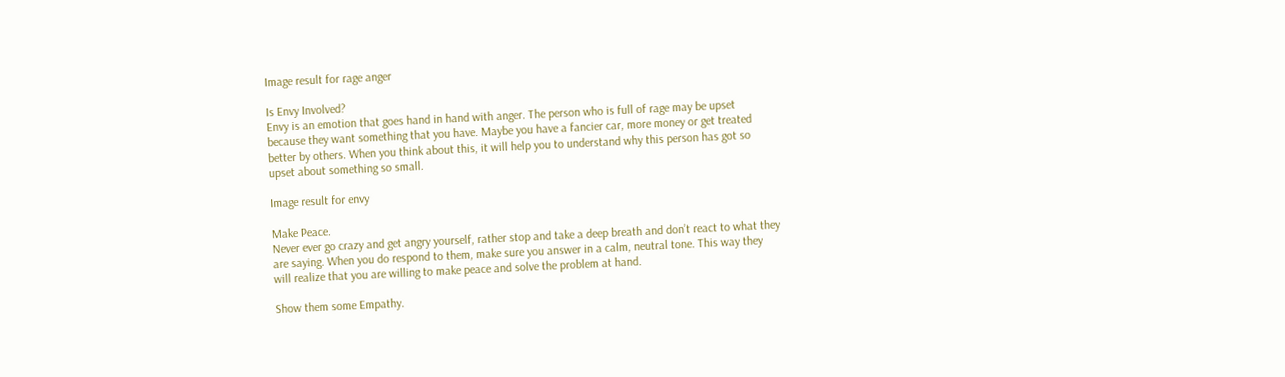Image result for rage anger

Is Envy Involved?
Envy is an emotion that goes hand in hand with anger. The person who is full of rage may be upset because they want something that you have. Maybe you have a fancier car, more money or get treated better by others. When you think about this, it will help you to understand why this person has got so upset about something so small.

Image result for envy

Make Peace.
Never ever go crazy and get angry yourself, rather stop and take a deep breath and don’t react to what they are saying. When you do respond to them, make sure you answer in a calm, neutral tone. This way they will realize that you are willing to make peace and solve the problem at hand.

Show them some Empathy.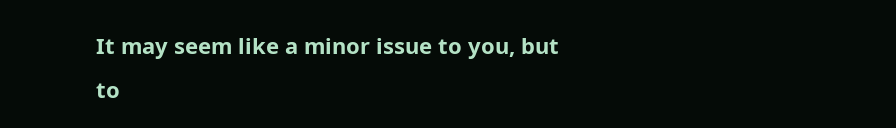It may seem like a minor issue to you, but to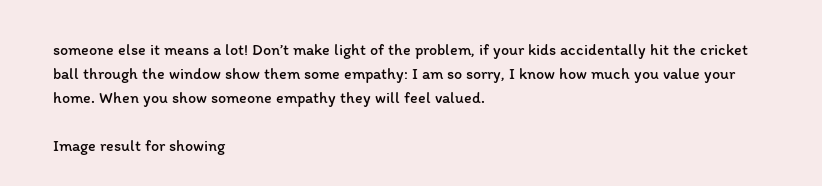someone else it means a lot! Don’t make light of the problem, if your kids accidentally hit the cricket ball through the window show them some empathy: I am so sorry, I know how much you value your home. When you show someone empathy they will feel valued.

Image result for showing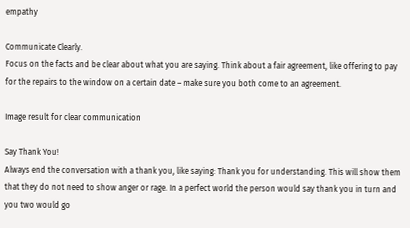empathy

Communicate Clearly.
Focus on the facts and be clear about what you are saying. Think about a fair agreement, like offering to pay for the repairs to the window on a certain date – make sure you both come to an agreement.

Image result for clear communication

Say Thank You!
Always end the conversation with a thank you, like saying: Thank you for understanding. This will show them that they do not need to show anger or rage. In a perfect world the person would say thank you in turn and you two would go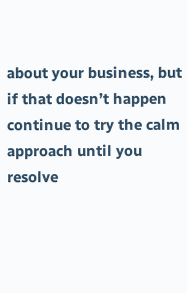about your business, but if that doesn’t happen continue to try the calm approach until you resolve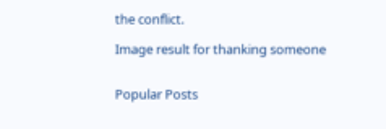the conflict.

Image result for thanking someone


Popular Posts